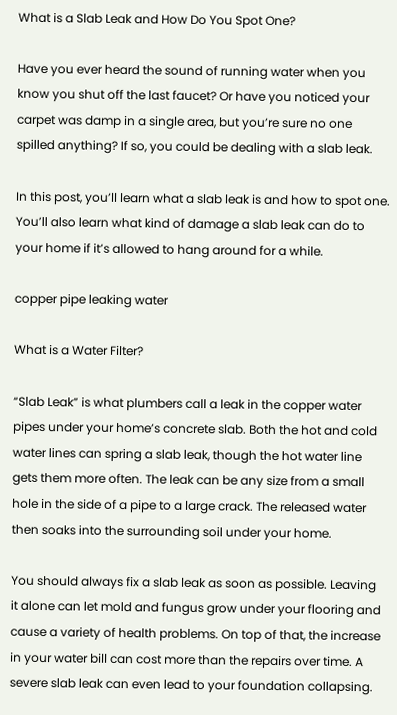What is a Slab Leak and How Do You Spot One?

Have you ever heard the sound of running water when you know you shut off the last faucet? Or have you noticed your carpet was damp in a single area, but you’re sure no one spilled anything? If so, you could be dealing with a slab leak.

In this post, you’ll learn what a slab leak is and how to spot one. You’ll also learn what kind of damage a slab leak can do to your home if it’s allowed to hang around for a while.

copper pipe leaking water

What is a Water Filter?

“Slab Leak” is what plumbers call a leak in the copper water pipes under your home’s concrete slab. Both the hot and cold water lines can spring a slab leak, though the hot water line gets them more often. The leak can be any size from a small hole in the side of a pipe to a large crack. The released water then soaks into the surrounding soil under your home.

You should always fix a slab leak as soon as possible. Leaving it alone can let mold and fungus grow under your flooring and cause a variety of health problems. On top of that, the increase in your water bill can cost more than the repairs over time. A severe slab leak can even lead to your foundation collapsing.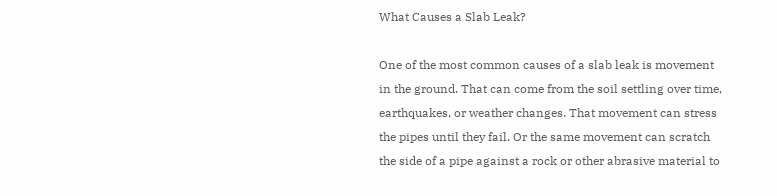What Causes a Slab Leak?

One of the most common causes of a slab leak is movement in the ground. That can come from the soil settling over time, earthquakes, or weather changes. That movement can stress the pipes until they fail. Or the same movement can scratch the side of a pipe against a rock or other abrasive material to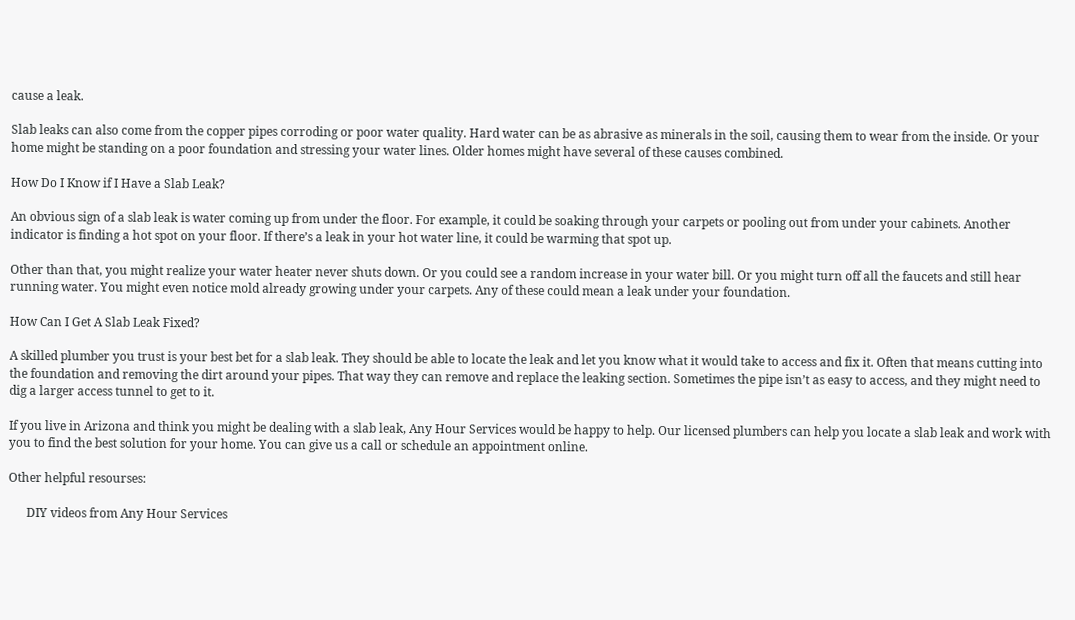cause a leak.

Slab leaks can also come from the copper pipes corroding or poor water quality. Hard water can be as abrasive as minerals in the soil, causing them to wear from the inside. Or your home might be standing on a poor foundation and stressing your water lines. Older homes might have several of these causes combined.

How Do I Know if I Have a Slab Leak?

An obvious sign of a slab leak is water coming up from under the floor. For example, it could be soaking through your carpets or pooling out from under your cabinets. Another indicator is finding a hot spot on your floor. If there’s a leak in your hot water line, it could be warming that spot up.

Other than that, you might realize your water heater never shuts down. Or you could see a random increase in your water bill. Or you might turn off all the faucets and still hear running water. You might even notice mold already growing under your carpets. Any of these could mean a leak under your foundation.

How Can I Get A Slab Leak Fixed?

A skilled plumber you trust is your best bet for a slab leak. They should be able to locate the leak and let you know what it would take to access and fix it. Often that means cutting into the foundation and removing the dirt around your pipes. That way they can remove and replace the leaking section. Sometimes the pipe isn’t as easy to access, and they might need to dig a larger access tunnel to get to it.

If you live in Arizona and think you might be dealing with a slab leak, Any Hour Services would be happy to help. Our licensed plumbers can help you locate a slab leak and work with you to find the best solution for your home. You can give us a call or schedule an appointment online.

Other helpful resourses:

      DIY videos from Any Hour Services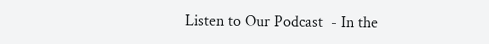Listen to Our Podcast  - In the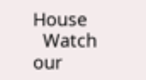House
  Watch our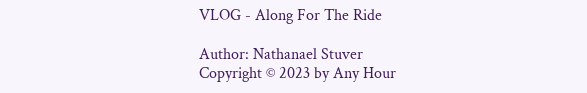VLOG - Along For The Ride

Author: Nathanael Stuver
Copyright © 2023 by Any Hour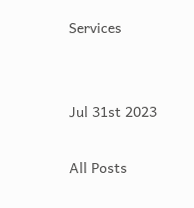Services


Jul 31st 2023

All Posts